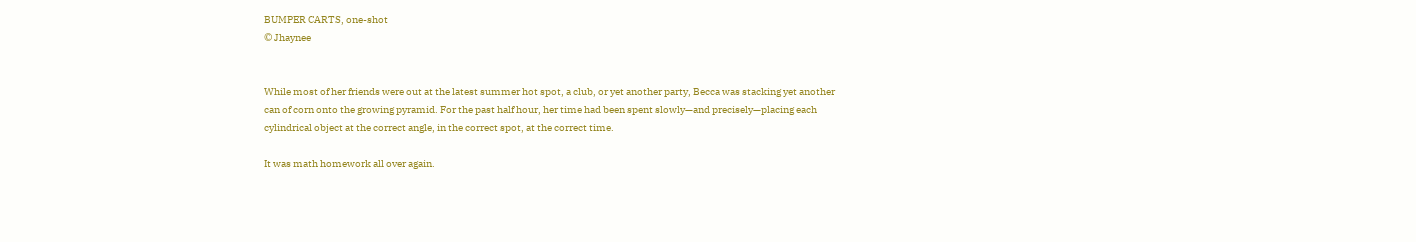BUMPER CARTS, one-shot
© Jhaynee


While most of her friends were out at the latest summer hot spot, a club, or yet another party, Becca was stacking yet another can of corn onto the growing pyramid. For the past half hour, her time had been spent slowly—and precisely—placing each cylindrical object at the correct angle, in the correct spot, at the correct time.

It was math homework all over again.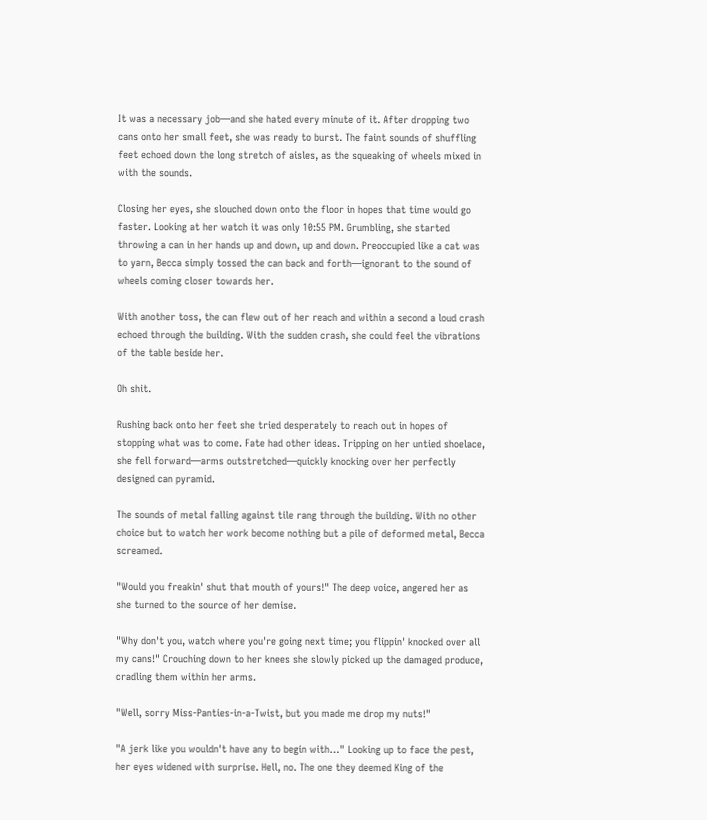It was a necessary job—and she hated every minute of it. After dropping two cans onto her small feet, she was ready to burst. The faint sounds of shuffling feet echoed down the long stretch of aisles, as the squeaking of wheels mixed in with the sounds.

Closing her eyes, she slouched down onto the floor in hopes that time would go faster. Looking at her watch it was only 10:55 PM. Grumbling, she started throwing a can in her hands up and down, up and down. Preoccupied like a cat was to yarn, Becca simply tossed the can back and forth—ignorant to the sound of wheels coming closer towards her.

With another toss, the can flew out of her reach and within a second a loud crash echoed through the building. With the sudden crash, she could feel the vibrations of the table beside her.

Oh shit.

Rushing back onto her feet she tried desperately to reach out in hopes of stopping what was to come. Fate had other ideas. Tripping on her untied shoelace, she fell forward—arms outstretched—quickly knocking over her perfectly designed can pyramid.

The sounds of metal falling against tile rang through the building. With no other choice but to watch her work become nothing but a pile of deformed metal, Becca screamed.

"Would you freakin' shut that mouth of yours!" The deep voice, angered her as she turned to the source of her demise.

"Why don't you, watch where you're going next time; you flippin' knocked over all my cans!" Crouching down to her knees she slowly picked up the damaged produce, cradling them within her arms.

"Well, sorry Miss-Panties-in-a-Twist, but you made me drop my nuts!"

"A jerk like you wouldn't have any to begin with…" Looking up to face the pest, her eyes widened with surprise. Hell, no. The one they deemed King of the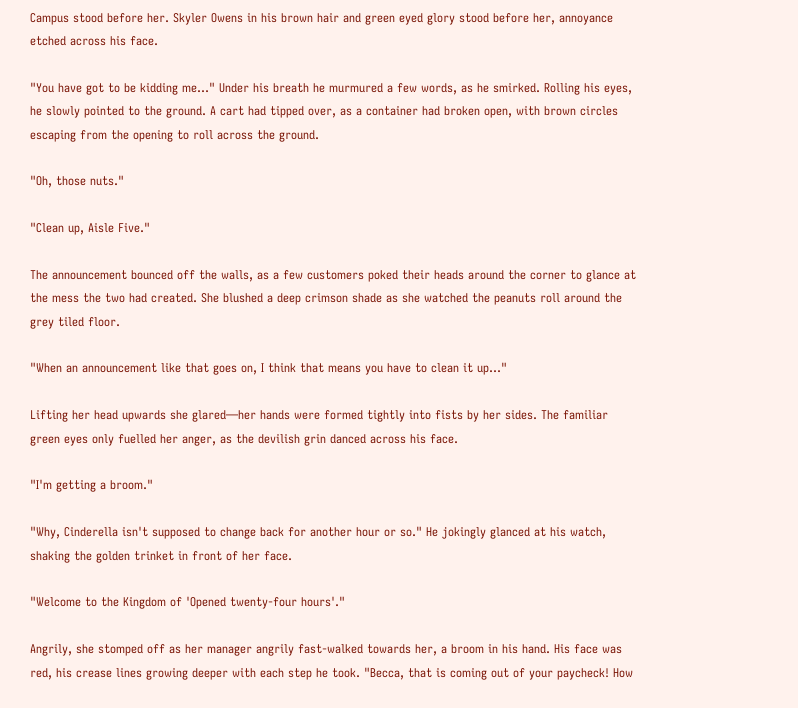Campus stood before her. Skyler Owens in his brown hair and green eyed glory stood before her, annoyance etched across his face.

"You have got to be kidding me…" Under his breath he murmured a few words, as he smirked. Rolling his eyes, he slowly pointed to the ground. A cart had tipped over, as a container had broken open, with brown circles escaping from the opening to roll across the ground.

"Oh, those nuts."

"Clean up, Aisle Five."

The announcement bounced off the walls, as a few customers poked their heads around the corner to glance at the mess the two had created. She blushed a deep crimson shade as she watched the peanuts roll around the grey tiled floor.

"When an announcement like that goes on, I think that means you have to clean it up…"

Lifting her head upwards she glared—her hands were formed tightly into fists by her sides. The familiar green eyes only fuelled her anger, as the devilish grin danced across his face.

"I'm getting a broom."

"Why, Cinderella isn't supposed to change back for another hour or so." He jokingly glanced at his watch, shaking the golden trinket in front of her face.

"Welcome to the Kingdom of 'Opened twenty-four hours'."

Angrily, she stomped off as her manager angrily fast-walked towards her, a broom in his hand. His face was red, his crease lines growing deeper with each step he took. "Becca, that is coming out of your paycheck! How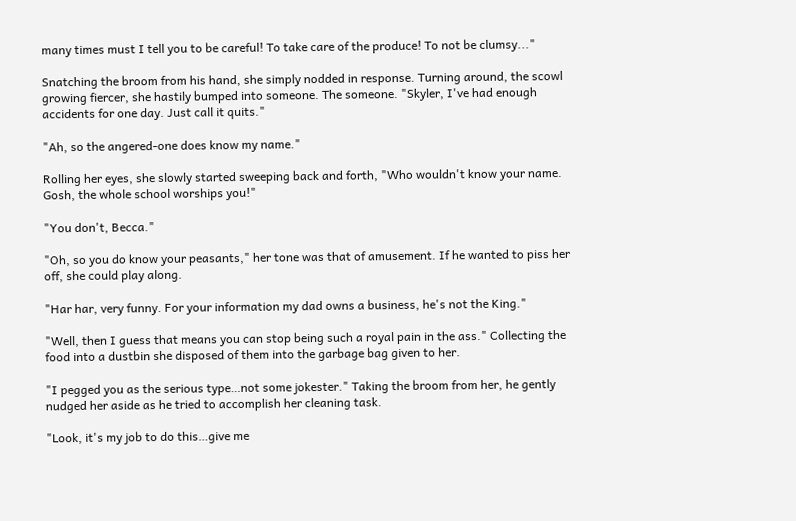many times must I tell you to be careful! To take care of the produce! To not be clumsy..."

Snatching the broom from his hand, she simply nodded in response. Turning around, the scowl growing fiercer, she hastily bumped into someone. The someone. "Skyler, I've had enough accidents for one day. Just call it quits."

"Ah, so the angered-one does know my name."

Rolling her eyes, she slowly started sweeping back and forth, "Who wouldn't know your name. Gosh, the whole school worships you!"

"You don't, Becca."

"Oh, so you do know your peasants," her tone was that of amusement. If he wanted to piss her off, she could play along.

"Har har, very funny. For your information my dad owns a business, he's not the King."

"Well, then I guess that means you can stop being such a royal pain in the ass." Collecting the food into a dustbin she disposed of them into the garbage bag given to her.

"I pegged you as the serious type…not some jokester." Taking the broom from her, he gently nudged her aside as he tried to accomplish her cleaning task.

"Look, it's my job to do this…give me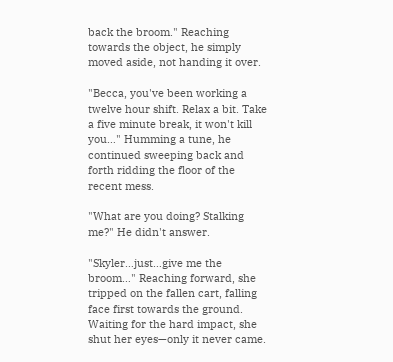back the broom." Reaching towards the object, he simply moved aside, not handing it over.

"Becca, you've been working a twelve hour shift. Relax a bit. Take a five minute break, it won't kill you…" Humming a tune, he continued sweeping back and forth ridding the floor of the recent mess.

"What are you doing? Stalking me?" He didn't answer.

"Skyler…just…give me the broom…" Reaching forward, she tripped on the fallen cart, falling face first towards the ground. Waiting for the hard impact, she shut her eyes—only it never came.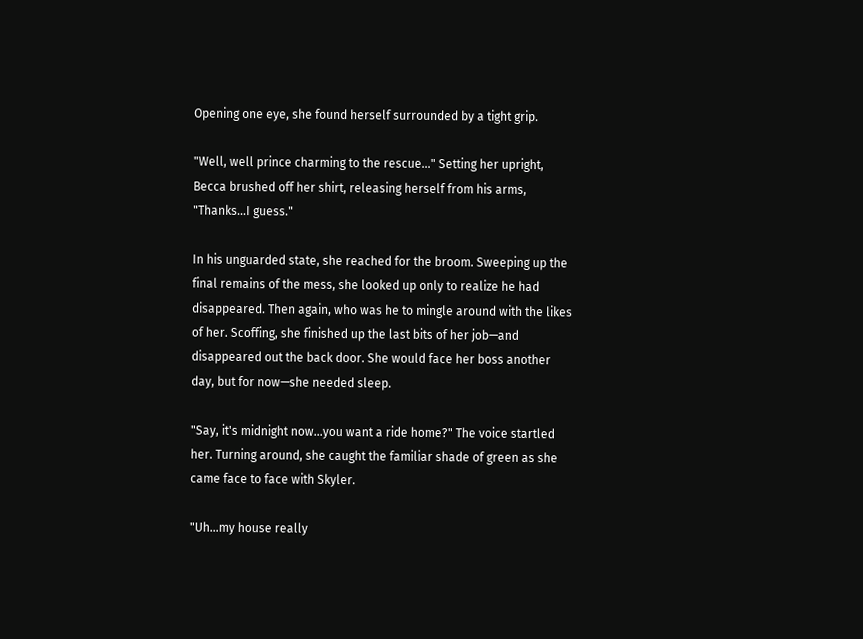Opening one eye, she found herself surrounded by a tight grip.

"Well, well prince charming to the rescue…" Setting her upright, Becca brushed off her shirt, releasing herself from his arms, "Thanks…I guess."

In his unguarded state, she reached for the broom. Sweeping up the final remains of the mess, she looked up only to realize he had disappeared. Then again, who was he to mingle around with the likes of her. Scoffing, she finished up the last bits of her job—and disappeared out the back door. She would face her boss another day, but for now—she needed sleep.

"Say, it's midnight now…you want a ride home?" The voice startled her. Turning around, she caught the familiar shade of green as she came face to face with Skyler.

"Uh…my house really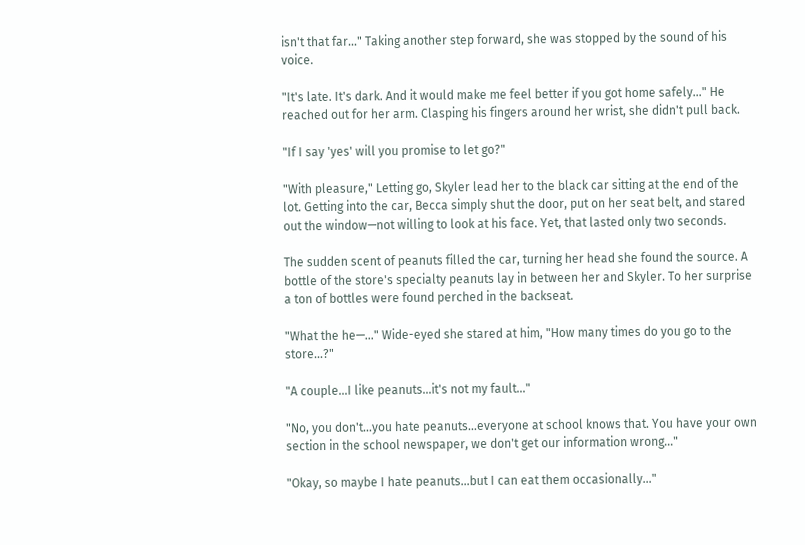isn't that far…" Taking another step forward, she was stopped by the sound of his voice.

"It's late. It's dark. And it would make me feel better if you got home safely…" He reached out for her arm. Clasping his fingers around her wrist, she didn't pull back.

"If I say 'yes' will you promise to let go?"

"With pleasure," Letting go, Skyler lead her to the black car sitting at the end of the lot. Getting into the car, Becca simply shut the door, put on her seat belt, and stared out the window—not willing to look at his face. Yet, that lasted only two seconds.

The sudden scent of peanuts filled the car, turning her head she found the source. A bottle of the store's specialty peanuts lay in between her and Skyler. To her surprise a ton of bottles were found perched in the backseat.

"What the he—…" Wide-eyed she stared at him, "How many times do you go to the store…?"

"A couple…I like peanuts…it's not my fault…"

"No, you don't…you hate peanuts…everyone at school knows that. You have your own section in the school newspaper, we don't get our information wrong..."

"Okay, so maybe I hate peanuts…but I can eat them occasionally…"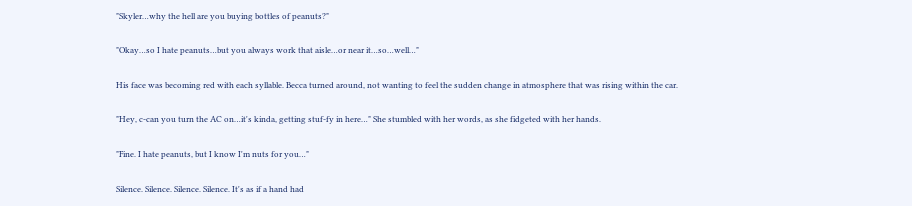"Skyler…why the hell are you buying bottles of peanuts?"

"Okay…so I hate peanuts…but you always work that aisle…or near it…so…well…"

His face was becoming red with each syllable. Becca turned around, not wanting to feel the sudden change in atmosphere that was rising within the car.

"Hey, c-can you turn the AC on…it's kinda, getting stuf-fy in here…" She stumbled with her words, as she fidgeted with her hands.

"Fine. I hate peanuts, but I know I'm nuts for you…"

Silence. Silence. Silence. Silence. It's as if a hand had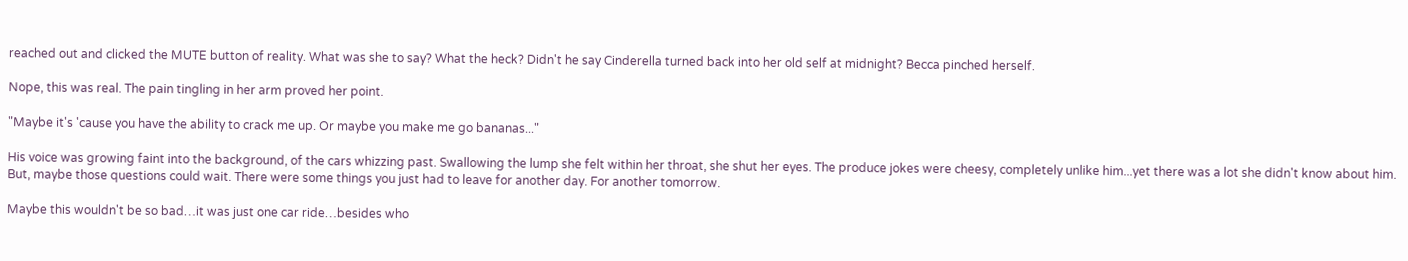reached out and clicked the MUTE button of reality. What was she to say? What the heck? Didn't he say Cinderella turned back into her old self at midnight? Becca pinched herself.

Nope, this was real. The pain tingling in her arm proved her point.

"Maybe it's 'cause you have the ability to crack me up. Or maybe you make me go bananas..."

His voice was growing faint into the background, of the cars whizzing past. Swallowing the lump she felt within her throat, she shut her eyes. The produce jokes were cheesy, completely unlike him...yet there was a lot she didn't know about him. But, maybe those questions could wait. There were some things you just had to leave for another day. For another tomorrow.

Maybe this wouldn't be so bad…it was just one car ride…besides who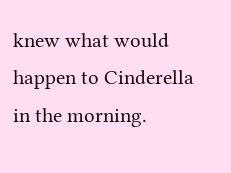knew what would happen to Cinderella in the morning.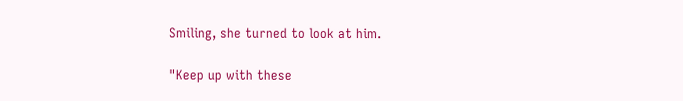Smiling, she turned to look at him.

"Keep up with these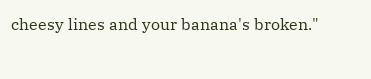cheesy lines and your banana's broken."